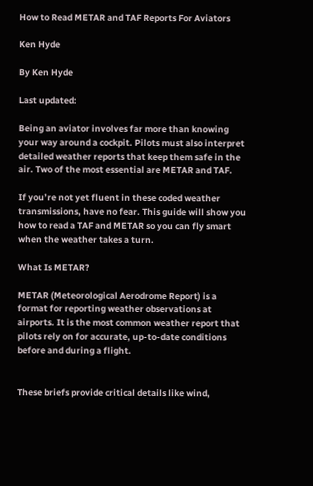How to Read METAR and TAF Reports For Aviators

Ken Hyde

By Ken Hyde

Last updated:

Being an aviator involves far more than knowing your way around a cockpit. Pilots must also interpret detailed weather reports that keep them safe in the air. Two of the most essential are METAR and TAF.

If you’re not yet fluent in these coded weather transmissions, have no fear. This guide will show you how to read a TAF and METAR so you can fly smart when the weather takes a turn.

What Is METAR?

METAR (Meteorological Aerodrome Report) is a format for reporting weather observations at airports. It is the most common weather report that pilots rely on for accurate, up-to-date conditions before and during a flight.


These briefs provide critical details like wind,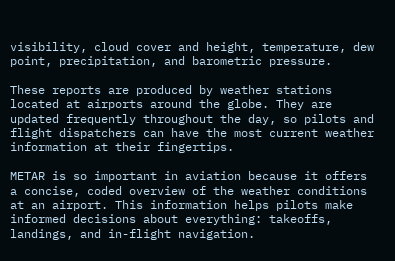visibility, cloud cover and height, temperature, dew point, precipitation, and barometric pressure.

These reports are produced by weather stations located at airports around the globe. They are updated frequently throughout the day, so pilots and flight dispatchers can have the most current weather information at their fingertips.

METAR is so important in aviation because it offers a concise, coded overview of the weather conditions at an airport. This information helps pilots make informed decisions about everything: takeoffs, landings, and in-flight navigation.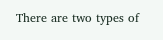There are two types of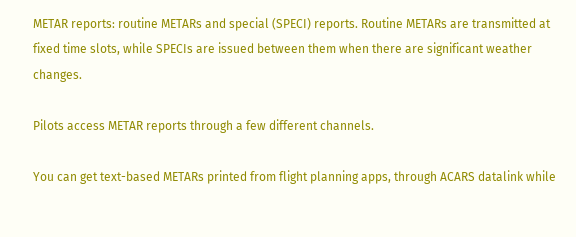METAR reports: routine METARs and special (SPECI) reports. Routine METARs are transmitted at fixed time slots, while SPECIs are issued between them when there are significant weather changes.

Pilots access METAR reports through a few different channels.

You can get text-based METARs printed from flight planning apps, through ACARS datalink while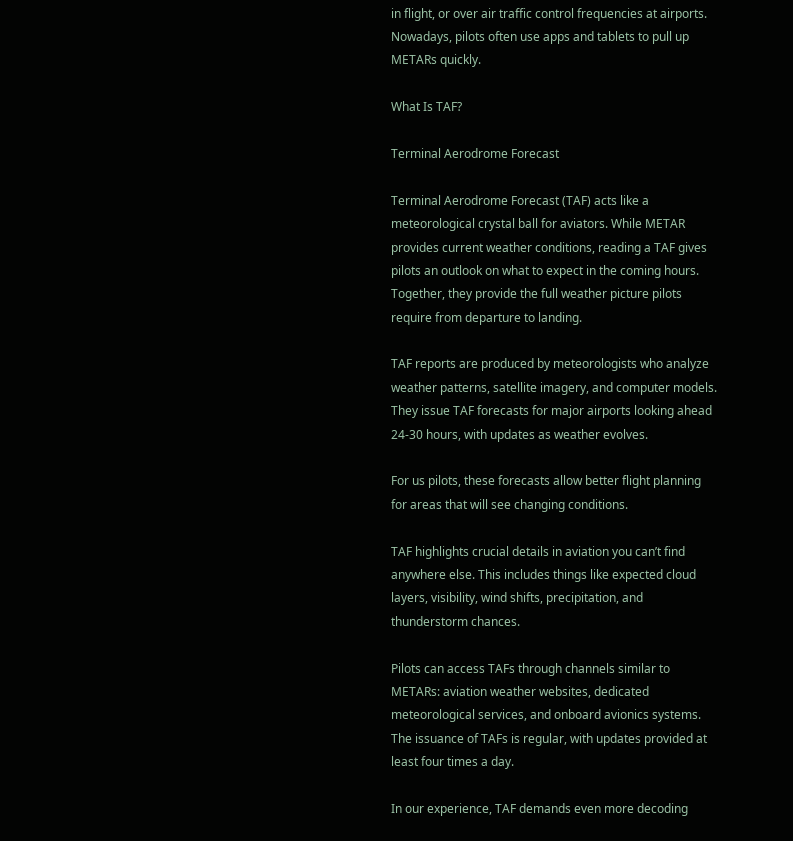in flight, or over air traffic control frequencies at airports. Nowadays, pilots often use apps and tablets to pull up METARs quickly.

What Is TAF?

Terminal Aerodrome Forecast

Terminal Aerodrome Forecast (TAF) acts like a meteorological crystal ball for aviators. While METAR provides current weather conditions, reading a TAF gives pilots an outlook on what to expect in the coming hours. Together, they provide the full weather picture pilots require from departure to landing.

TAF reports are produced by meteorologists who analyze weather patterns, satellite imagery, and computer models. They issue TAF forecasts for major airports looking ahead 24-30 hours, with updates as weather evolves.

For us pilots, these forecasts allow better flight planning for areas that will see changing conditions.

TAF highlights crucial details in aviation you can’t find anywhere else. This includes things like expected cloud layers, visibility, wind shifts, precipitation, and thunderstorm chances.

Pilots can access TAFs through channels similar to METARs: aviation weather websites, dedicated meteorological services, and onboard avionics systems. The issuance of TAFs is regular, with updates provided at least four times a day.

In our experience, TAF demands even more decoding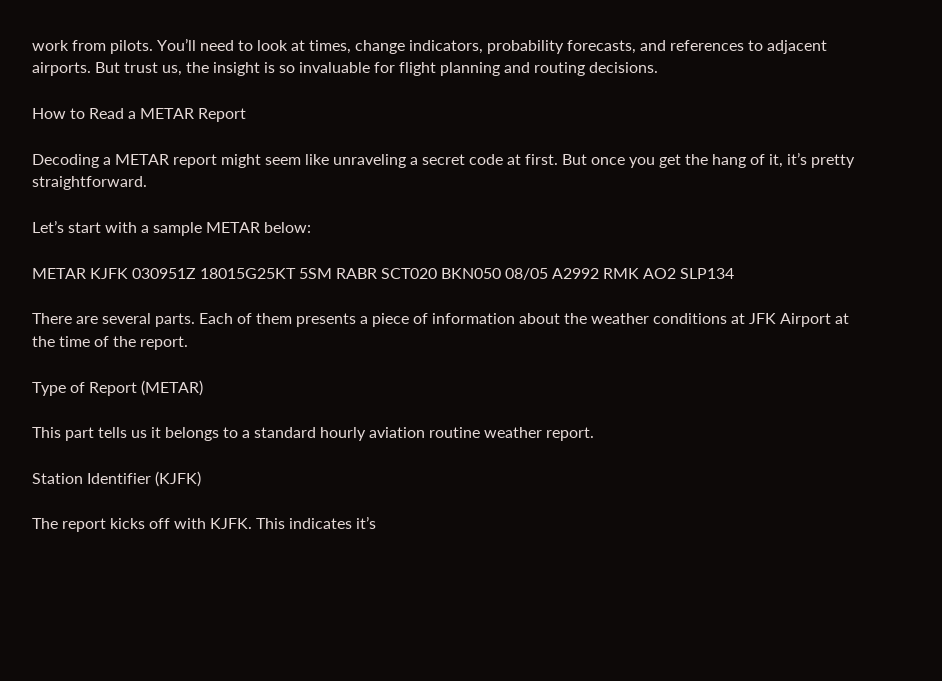work from pilots. You’ll need to look at times, change indicators, probability forecasts, and references to adjacent airports. But trust us, the insight is so invaluable for flight planning and routing decisions.

How to Read a METAR Report

Decoding a METAR report might seem like unraveling a secret code at first. But once you get the hang of it, it’s pretty straightforward.

Let’s start with a sample METAR below:

METAR KJFK 030951Z 18015G25KT 5SM RABR SCT020 BKN050 08/05 A2992 RMK AO2 SLP134

There are several parts. Each of them presents a piece of information about the weather conditions at JFK Airport at the time of the report.

Type of Report (METAR)

This part tells us it belongs to a standard hourly aviation routine weather report.

Station Identifier (KJFK)

The report kicks off with KJFK. This indicates it’s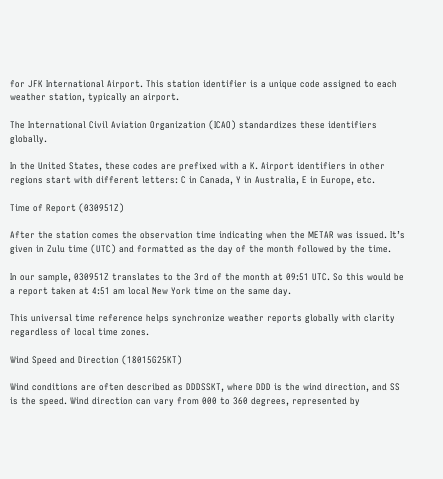for JFK International Airport. This station identifier is a unique code assigned to each weather station, typically an airport.

The International Civil Aviation Organization (ICAO) standardizes these identifiers globally.

In the United States, these codes are prefixed with a K. Airport identifiers in other regions start with different letters: C in Canada, Y in Australia, E in Europe, etc.

Time of Report (030951Z)

After the station comes the observation time indicating when the METAR was issued. It’s given in Zulu time (UTC) and formatted as the day of the month followed by the time.

In our sample, 030951Z translates to the 3rd of the month at 09:51 UTC. So this would be a report taken at 4:51 am local New York time on the same day.

This universal time reference helps synchronize weather reports globally with clarity regardless of local time zones.

Wind Speed and Direction (18015G25KT)

Wind conditions are often described as DDDSSKT, where DDD is the wind direction, and SS is the speed. Wind direction can vary from 000 to 360 degrees, represented by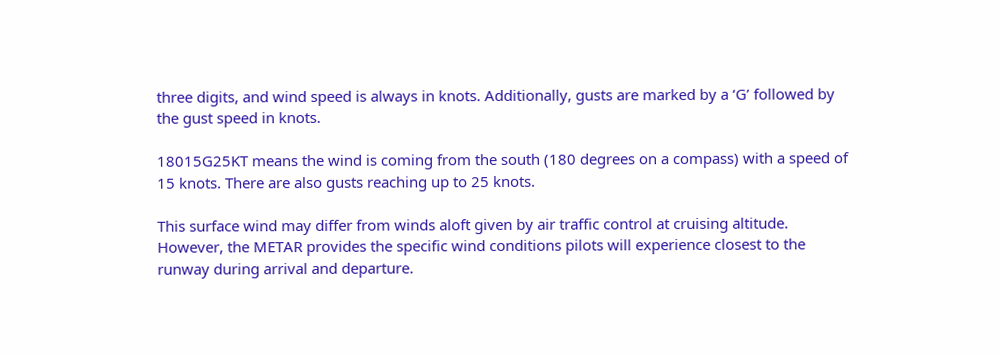three digits, and wind speed is always in knots. Additionally, gusts are marked by a ‘G’ followed by the gust speed in knots.

18015G25KT means the wind is coming from the south (180 degrees on a compass) with a speed of 15 knots. There are also gusts reaching up to 25 knots.

This surface wind may differ from winds aloft given by air traffic control at cruising altitude. However, the METAR provides the specific wind conditions pilots will experience closest to the runway during arrival and departure.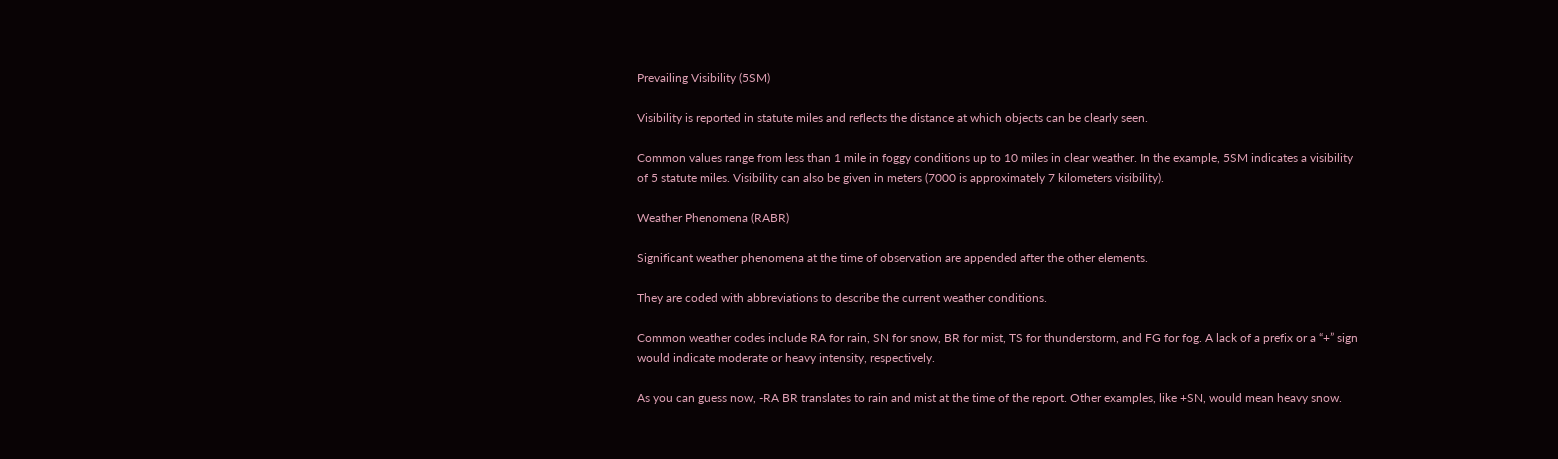Prevailing Visibility (5SM)

Visibility is reported in statute miles and reflects the distance at which objects can be clearly seen.

Common values range from less than 1 mile in foggy conditions up to 10 miles in clear weather. In the example, 5SM indicates a visibility of 5 statute miles. Visibility can also be given in meters (7000 is approximately 7 kilometers visibility).

Weather Phenomena (RABR)

Significant weather phenomena at the time of observation are appended after the other elements.

They are coded with abbreviations to describe the current weather conditions.

Common weather codes include RA for rain, SN for snow, BR for mist, TS for thunderstorm, and FG for fog. A lack of a prefix or a “+” sign would indicate moderate or heavy intensity, respectively.

As you can guess now, -RA BR translates to rain and mist at the time of the report. Other examples, like +SN, would mean heavy snow.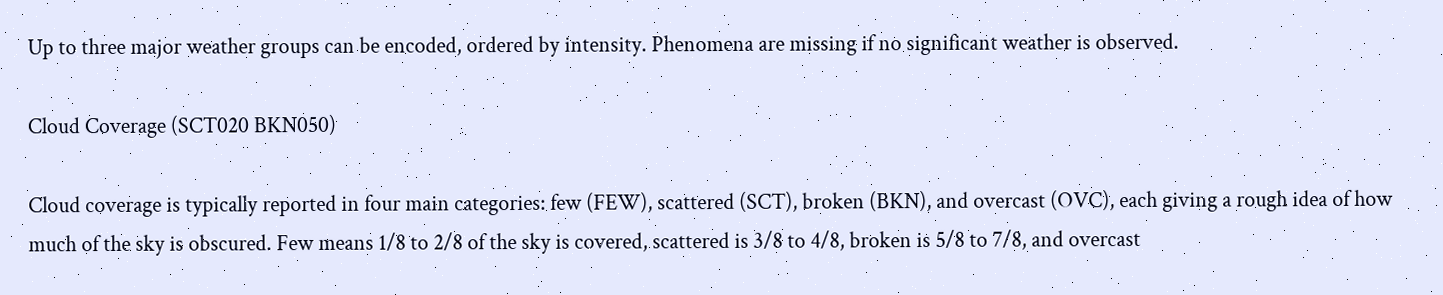Up to three major weather groups can be encoded, ordered by intensity. Phenomena are missing if no significant weather is observed.

Cloud Coverage (SCT020 BKN050)

Cloud coverage is typically reported in four main categories: few (FEW), scattered (SCT), broken (BKN), and overcast (OVC), each giving a rough idea of how much of the sky is obscured. Few means 1/8 to 2/8 of the sky is covered, scattered is 3/8 to 4/8, broken is 5/8 to 7/8, and overcast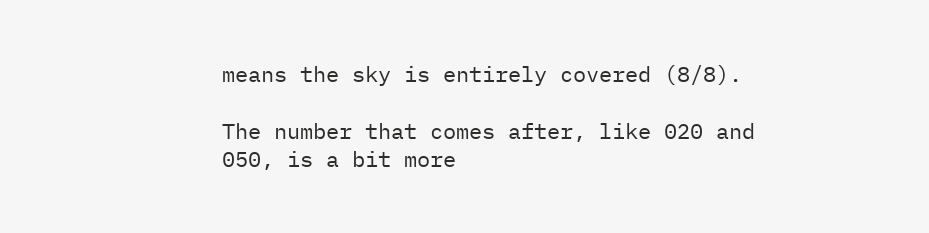means the sky is entirely covered (8/8).

The number that comes after, like 020 and 050, is a bit more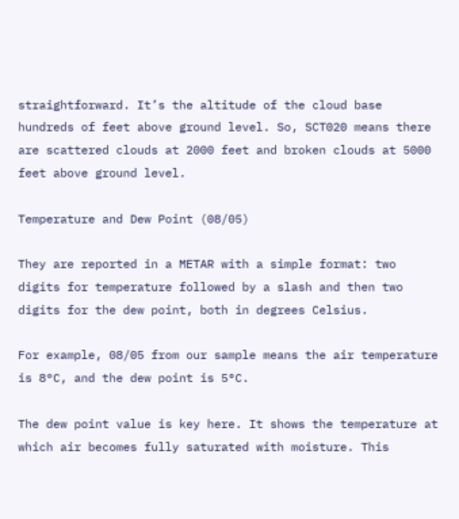straightforward. It’s the altitude of the cloud base hundreds of feet above ground level. So, SCT020 means there are scattered clouds at 2000 feet and broken clouds at 5000 feet above ground level.

Temperature and Dew Point (08/05)

They are reported in a METAR with a simple format: two digits for temperature followed by a slash and then two digits for the dew point, both in degrees Celsius.

For example, 08/05 from our sample means the air temperature is 8°C, and the dew point is 5°C.

The dew point value is key here. It shows the temperature at which air becomes fully saturated with moisture. This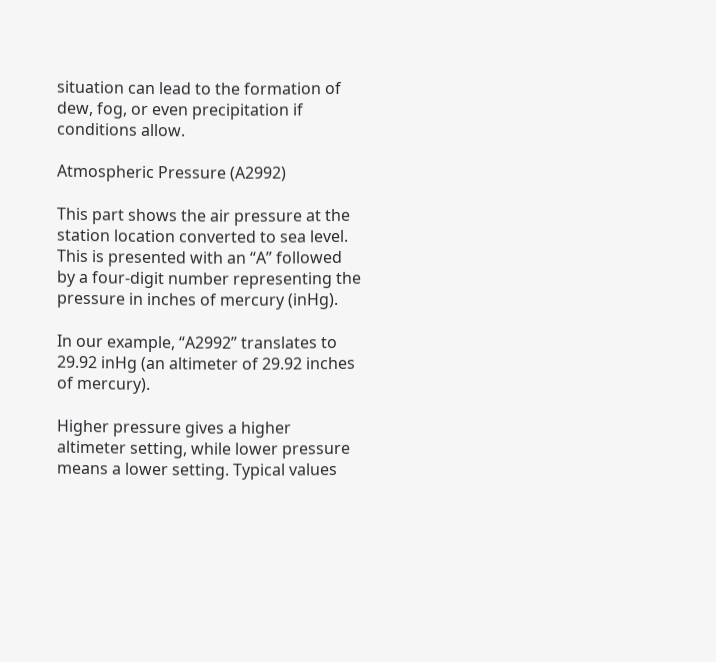situation can lead to the formation of dew, fog, or even precipitation if conditions allow.

Atmospheric Pressure (A2992)

This part shows the air pressure at the station location converted to sea level. This is presented with an “A” followed by a four-digit number representing the pressure in inches of mercury (inHg).

In our example, “A2992” translates to 29.92 inHg (an altimeter of 29.92 inches of mercury).

Higher pressure gives a higher altimeter setting, while lower pressure means a lower setting. Typical values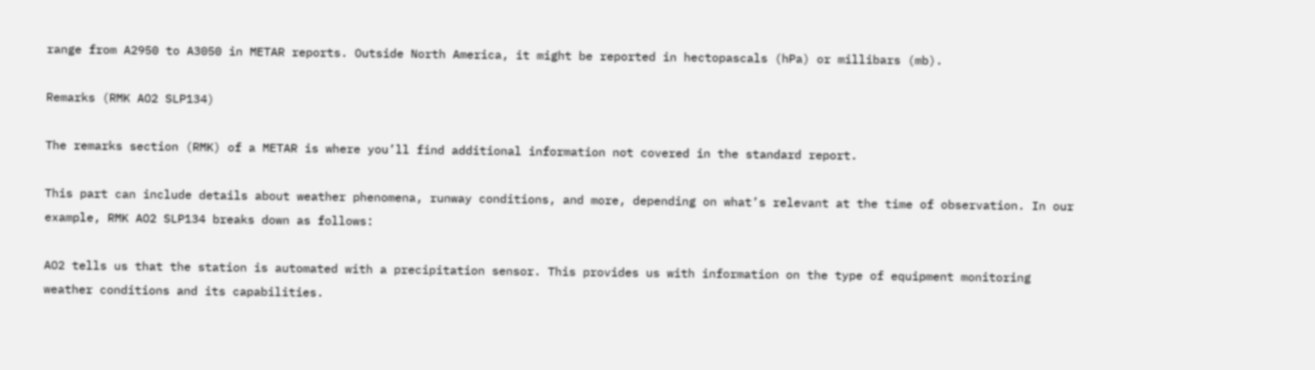range from A2950 to A3050 in METAR reports. Outside North America, it might be reported in hectopascals (hPa) or millibars (mb).

Remarks (RMK AO2 SLP134)

The remarks section (RMK) of a METAR is where you’ll find additional information not covered in the standard report.

This part can include details about weather phenomena, runway conditions, and more, depending on what’s relevant at the time of observation. In our example, RMK AO2 SLP134 breaks down as follows:

AO2 tells us that the station is automated with a precipitation sensor. This provides us with information on the type of equipment monitoring weather conditions and its capabilities.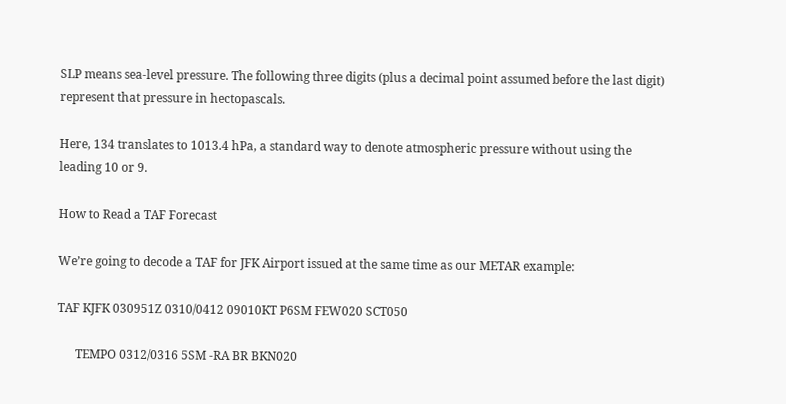SLP means sea-level pressure. The following three digits (plus a decimal point assumed before the last digit) represent that pressure in hectopascals.

Here, 134 translates to 1013.4 hPa, a standard way to denote atmospheric pressure without using the leading 10 or 9.

How to Read a TAF Forecast

We’re going to decode a TAF for JFK Airport issued at the same time as our METAR example:

TAF KJFK 030951Z 0310/0412 09010KT P6SM FEW020 SCT050

      TEMPO 0312/0316 5SM -RA BR BKN020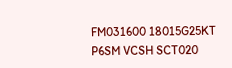FM031600 18015G25KT P6SM VCSH SCT020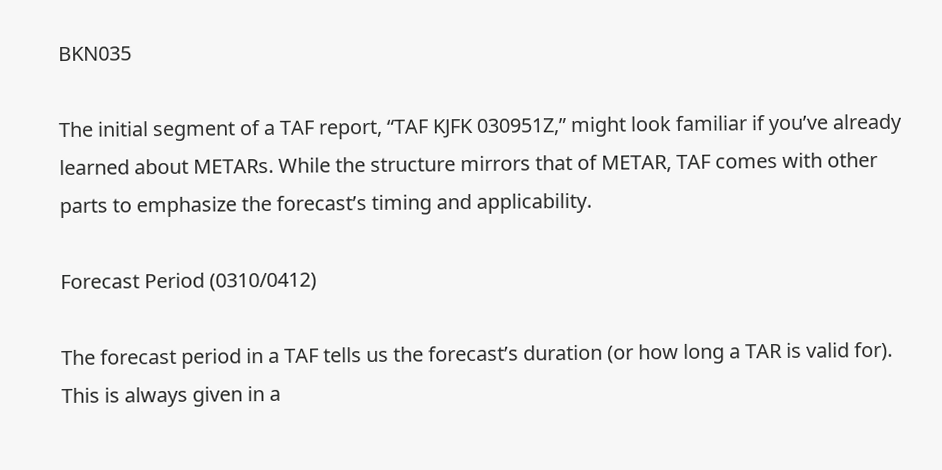BKN035

The initial segment of a TAF report, “TAF KJFK 030951Z,” might look familiar if you’ve already learned about METARs. While the structure mirrors that of METAR, TAF comes with other parts to emphasize the forecast’s timing and applicability.

Forecast Period (0310/0412)

The forecast period in a TAF tells us the forecast’s duration (or how long a TAR is valid for). This is always given in a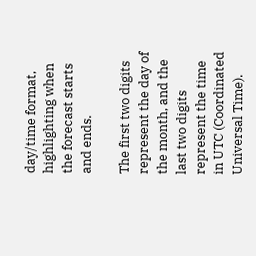day/time format, highlighting when the forecast starts and ends.

The first two digits represent the day of the month, and the last two digits represent the time in UTC (Coordinated Universal Time).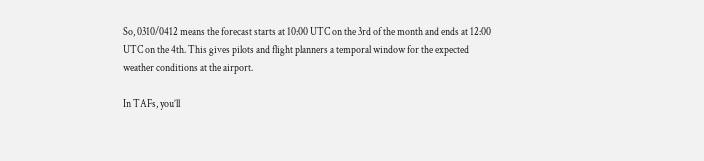So, 0310/0412 means the forecast starts at 10:00 UTC on the 3rd of the month and ends at 12:00 UTC on the 4th. This gives pilots and flight planners a temporal window for the expected weather conditions at the airport.

In TAFs, you’ll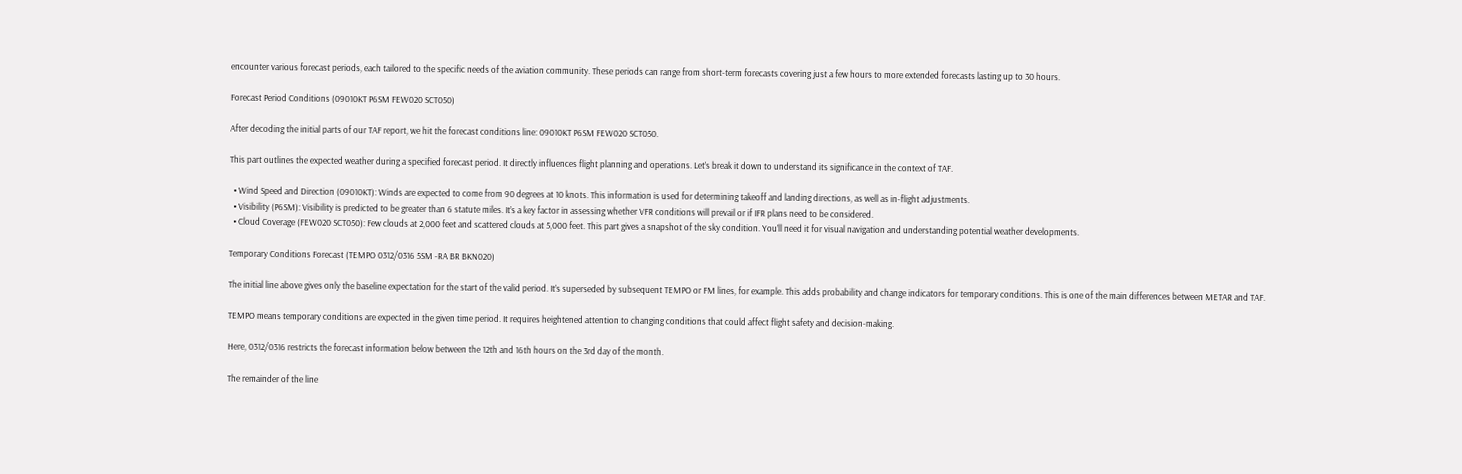encounter various forecast periods, each tailored to the specific needs of the aviation community. These periods can range from short-term forecasts covering just a few hours to more extended forecasts lasting up to 30 hours.

Forecast Period Conditions (09010KT P6SM FEW020 SCT050)

After decoding the initial parts of our TAF report, we hit the forecast conditions line: 09010KT P6SM FEW020 SCT050.

This part outlines the expected weather during a specified forecast period. It directly influences flight planning and operations. Let’s break it down to understand its significance in the context of TAF.

  • Wind Speed and Direction (09010KT): Winds are expected to come from 90 degrees at 10 knots. This information is used for determining takeoff and landing directions, as well as in-flight adjustments.
  • Visibility (P6SM): Visibility is predicted to be greater than 6 statute miles. It’s a key factor in assessing whether VFR conditions will prevail or if IFR plans need to be considered.
  • Cloud Coverage (FEW020 SCT050): Few clouds at 2,000 feet and scattered clouds at 5,000 feet. This part gives a snapshot of the sky condition. You’ll need it for visual navigation and understanding potential weather developments.

Temporary Conditions Forecast (TEMPO 0312/0316 5SM -RA BR BKN020)

The initial line above gives only the baseline expectation for the start of the valid period. It’s superseded by subsequent TEMPO or FM lines, for example. This adds probability and change indicators for temporary conditions. This is one of the main differences between METAR and TAF.

TEMPO means temporary conditions are expected in the given time period. It requires heightened attention to changing conditions that could affect flight safety and decision-making.

Here, 0312/0316 restricts the forecast information below between the 12th and 16th hours on the 3rd day of the month.

The remainder of the line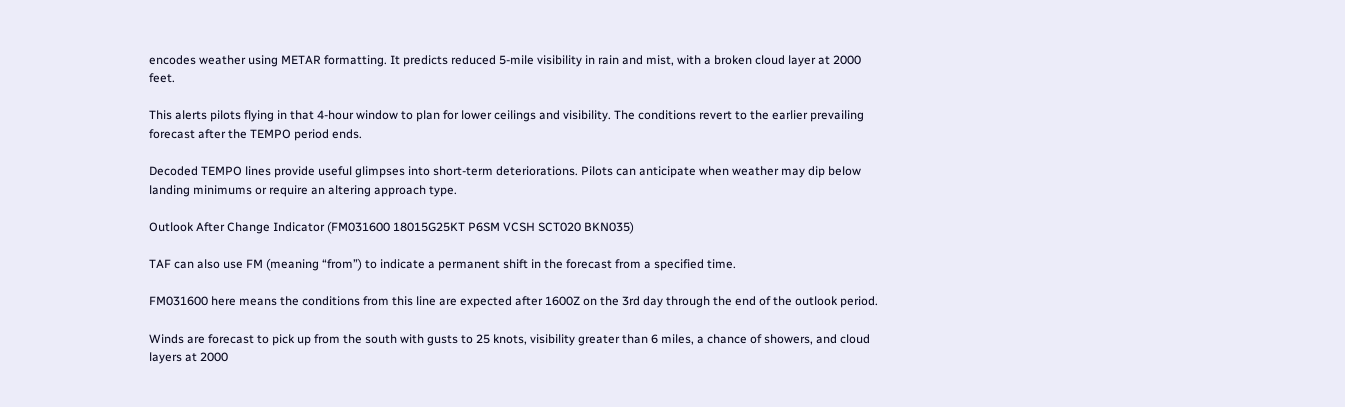encodes weather using METAR formatting. It predicts reduced 5-mile visibility in rain and mist, with a broken cloud layer at 2000 feet.

This alerts pilots flying in that 4-hour window to plan for lower ceilings and visibility. The conditions revert to the earlier prevailing forecast after the TEMPO period ends.

Decoded TEMPO lines provide useful glimpses into short-term deteriorations. Pilots can anticipate when weather may dip below landing minimums or require an altering approach type.

Outlook After Change Indicator (FM031600 18015G25KT P6SM VCSH SCT020 BKN035)

TAF can also use FM (meaning “from”) to indicate a permanent shift in the forecast from a specified time.

FM031600 here means the conditions from this line are expected after 1600Z on the 3rd day through the end of the outlook period.

Winds are forecast to pick up from the south with gusts to 25 knots, visibility greater than 6 miles, a chance of showers, and cloud layers at 2000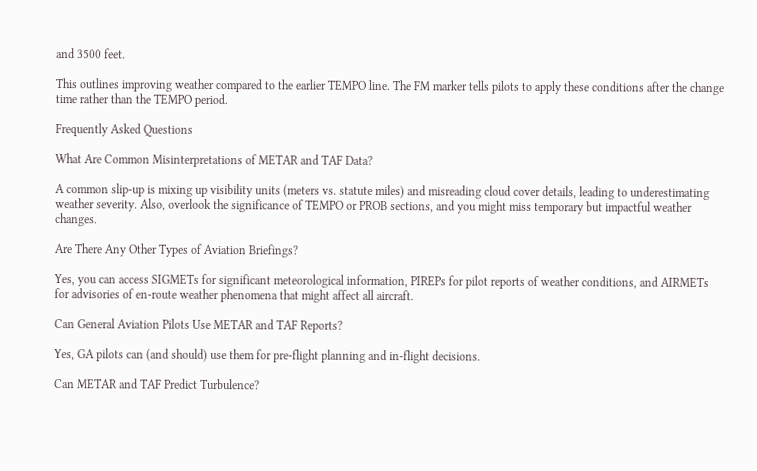and 3500 feet.

This outlines improving weather compared to the earlier TEMPO line. The FM marker tells pilots to apply these conditions after the change time rather than the TEMPO period.

Frequently Asked Questions

What Are Common Misinterpretations of METAR and TAF Data?

A common slip-up is mixing up visibility units (meters vs. statute miles) and misreading cloud cover details, leading to underestimating weather severity. Also, overlook the significance of TEMPO or PROB sections, and you might miss temporary but impactful weather changes.

Are There Any Other Types of Aviation Briefings?

Yes, you can access SIGMETs for significant meteorological information, PIREPs for pilot reports of weather conditions, and AIRMETs for advisories of en-route weather phenomena that might affect all aircraft.

Can General Aviation Pilots Use METAR and TAF Reports?

Yes, GA pilots can (and should) use them for pre-flight planning and in-flight decisions.

Can METAR and TAF Predict Turbulence?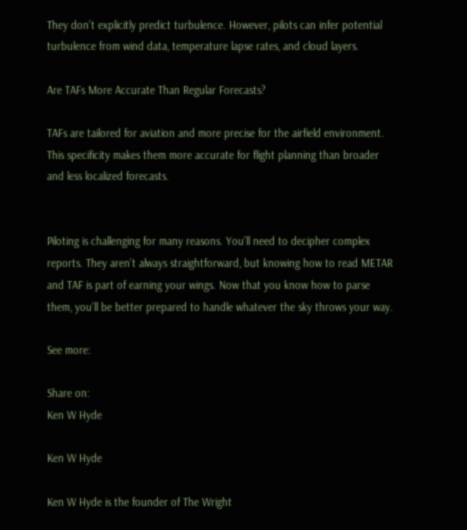They don’t explicitly predict turbulence. However, pilots can infer potential turbulence from wind data, temperature lapse rates, and cloud layers.

Are TAFs More Accurate Than Regular Forecasts?

TAFs are tailored for aviation and more precise for the airfield environment. This specificity makes them more accurate for flight planning than broader and less localized forecasts.


Piloting is challenging for many reasons. You’ll need to decipher complex reports. They aren’t always straightforward, but knowing how to read METAR and TAF is part of earning your wings. Now that you know how to parse them, you’ll be better prepared to handle whatever the sky throws your way.

See more:

Share on:
Ken W Hyde

Ken W Hyde

Ken W Hyde is the founder of The Wright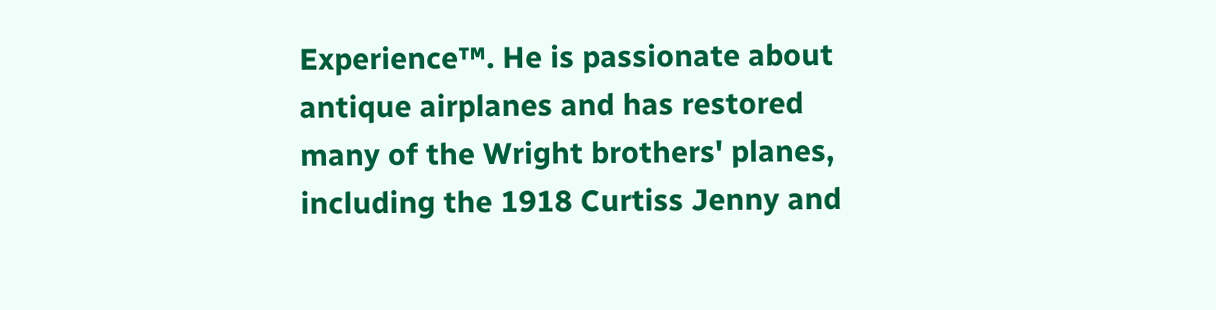Experience™. He is passionate about antique airplanes and has restored many of the Wright brothers' planes, including the 1918 Curtiss Jenny and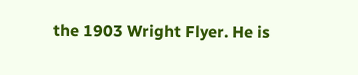the 1903 Wright Flyer. He is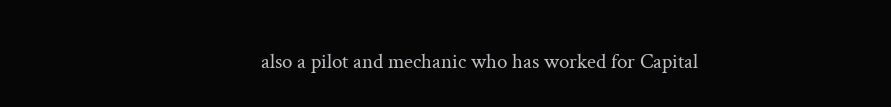also a pilot and mechanic who has worked for Capital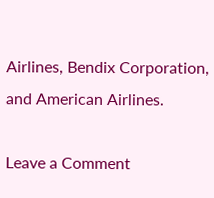Airlines, Bendix Corporation, and American Airlines.

Leave a Comment